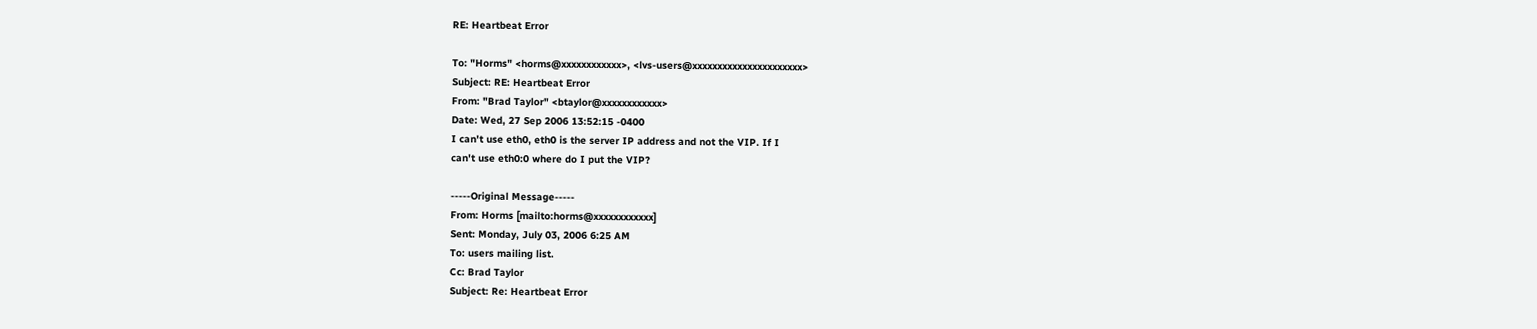RE: Heartbeat Error

To: "Horms" <horms@xxxxxxxxxxxx>, <lvs-users@xxxxxxxxxxxxxxxxxxxxxx>
Subject: RE: Heartbeat Error
From: "Brad Taylor" <btaylor@xxxxxxxxxxxx>
Date: Wed, 27 Sep 2006 13:52:15 -0400
I can't use eth0, eth0 is the server IP address and not the VIP. If I
can't use eth0:0 where do I put the VIP?

-----Original Message-----
From: Horms [mailto:horms@xxxxxxxxxxxx]
Sent: Monday, July 03, 2006 6:25 AM
To: users mailing list.
Cc: Brad Taylor
Subject: Re: Heartbeat Error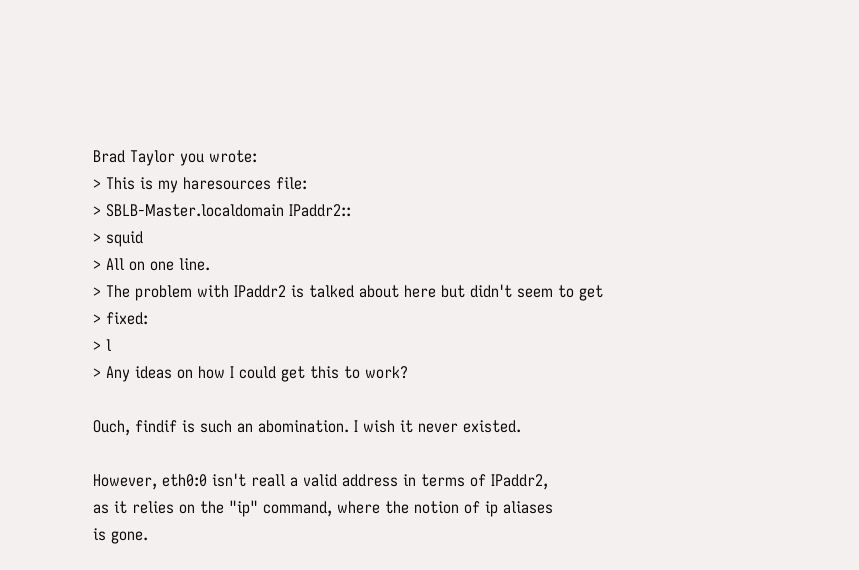Brad Taylor you wrote:
> This is my haresources file:
> SBLB-Master.localdomain IPaddr2::
> squid
> All on one line.
> The problem with IPaddr2 is talked about here but didn't seem to get
> fixed:
> l
> Any ideas on how I could get this to work?

Ouch, findif is such an abomination. I wish it never existed.

However, eth0:0 isn't reall a valid address in terms of IPaddr2,
as it relies on the "ip" command, where the notion of ip aliases
is gone.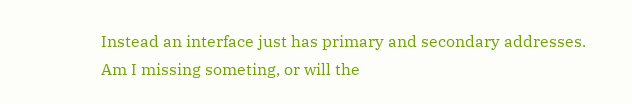Instead an interface just has primary and secondary addresses.
Am I missing someting, or will the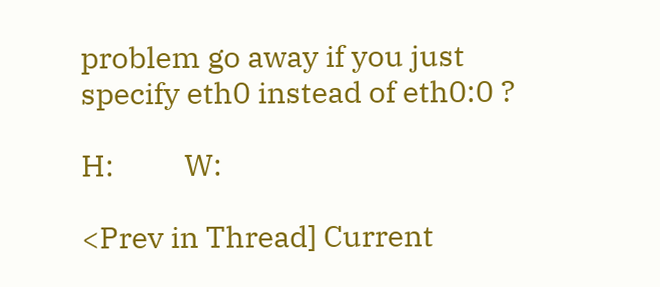problem go away if you just
specify eth0 instead of eth0:0 ?

H:          W:

<Prev in Thread] Current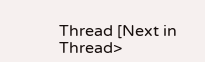Thread [Next in Thread>